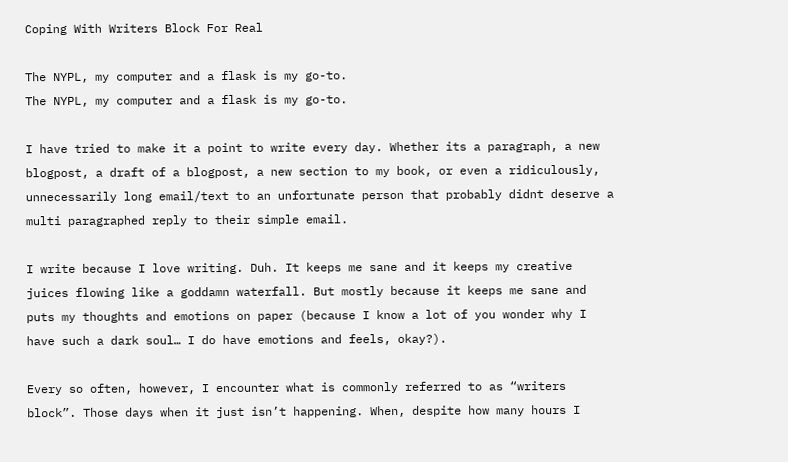Coping With Writers Block For Real

The NYPL, my computer and a flask is my go-to.
The NYPL, my computer and a flask is my go-to.

I have tried to make it a point to write every day. Whether its a paragraph, a new blogpost, a draft of a blogpost, a new section to my book, or even a ridiculously, unnecessarily long email/text to an unfortunate person that probably didnt deserve a multi paragraphed reply to their simple email.

I write because I love writing. Duh. It keeps me sane and it keeps my creative juices flowing like a goddamn waterfall. But mostly because it keeps me sane and puts my thoughts and emotions on paper (because I know a lot of you wonder why I have such a dark soul… I do have emotions and feels, okay?).

Every so often, however, I encounter what is commonly referred to as “writers block”. Those days when it just isn’t happening. When, despite how many hours I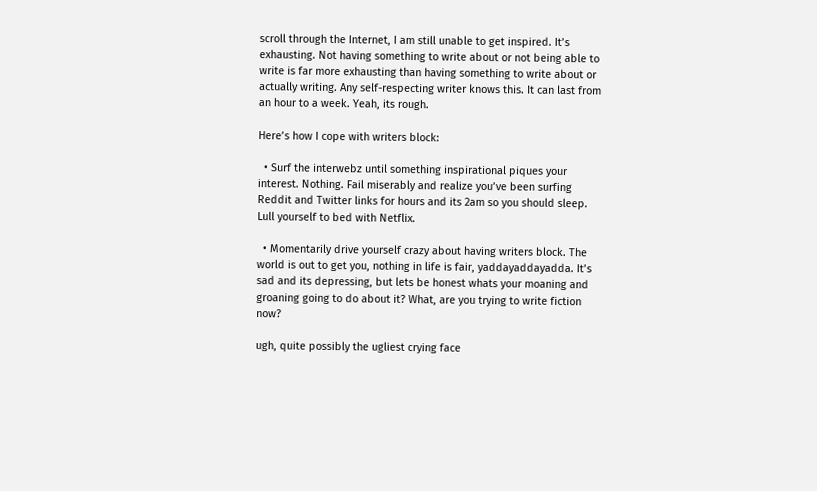scroll through the Internet, I am still unable to get inspired. It’s exhausting. Not having something to write about or not being able to write is far more exhausting than having something to write about or actually writing. Any self-respecting writer knows this. It can last from an hour to a week. Yeah, its rough.

Here’s how I cope with writers block:

  • Surf the interwebz until something inspirational piques your interest. Nothing. Fail miserably and realize you’ve been surfing Reddit and Twitter links for hours and its 2am so you should sleep. Lull yourself to bed with Netflix.

  • Momentarily drive yourself crazy about having writers block. The world is out to get you, nothing in life is fair, yaddayaddayadda. It’s sad and its depressing, but lets be honest whats your moaning and groaning going to do about it? What, are you trying to write fiction now?

ugh, quite possibly the ugliest crying face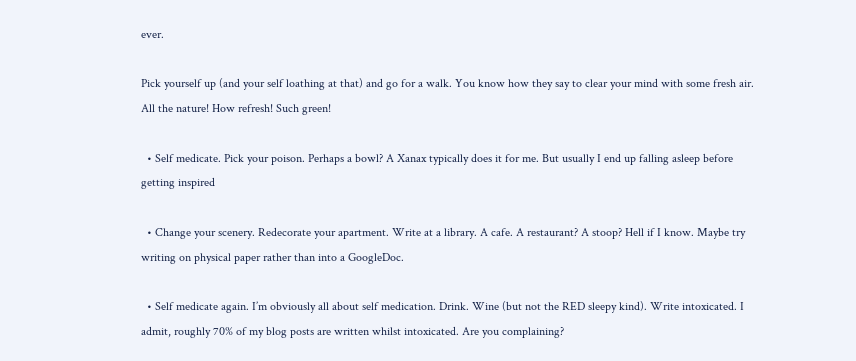ever.

Pick yourself up (and your self loathing at that) and go for a walk. You know how they say to clear your mind with some fresh air. All the nature! How refresh! Such green!

  • Self medicate. Pick your poison. Perhaps a bowl? A Xanax typically does it for me. But usually I end up falling asleep before getting inspired

  • Change your scenery. Redecorate your apartment. Write at a library. A cafe. A restaurant? A stoop? Hell if I know. Maybe try writing on physical paper rather than into a GoogleDoc.

  • Self medicate again. I’m obviously all about self medication. Drink. Wine (but not the RED sleepy kind). Write intoxicated. I admit, roughly 70% of my blog posts are written whilst intoxicated. Are you complaining?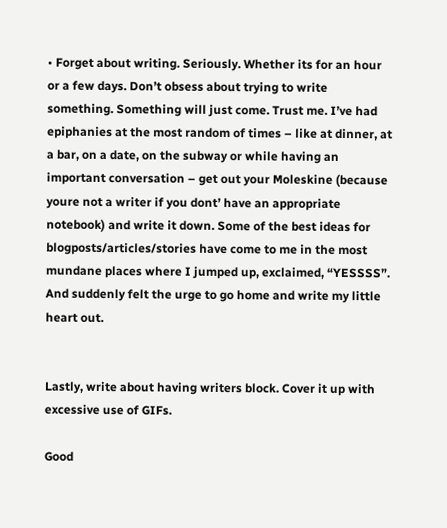• Forget about writing. Seriously. Whether its for an hour or a few days. Don’t obsess about trying to write something. Something will just come. Trust me. I’ve had epiphanies at the most random of times – like at dinner, at a bar, on a date, on the subway or while having an important conversation – get out your Moleskine (because youre not a writer if you dont’ have an appropriate notebook) and write it down. Some of the best ideas for blogposts/articles/stories have come to me in the most mundane places where I jumped up, exclaimed, “YESSSS”. And suddenly felt the urge to go home and write my little heart out.


Lastly, write about having writers block. Cover it up with excessive use of GIFs.

Good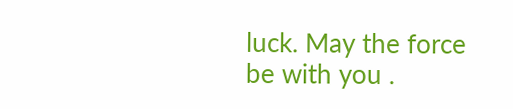luck. May the force be with you .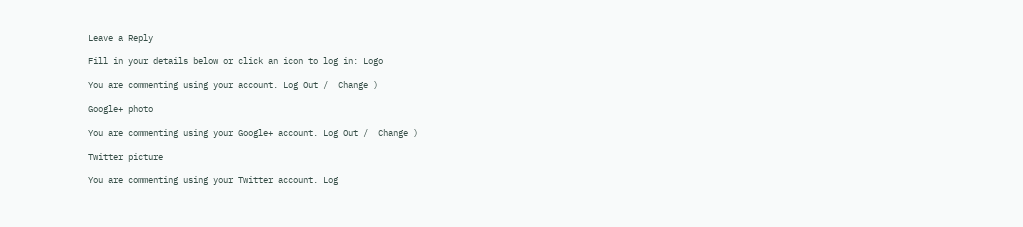Leave a Reply

Fill in your details below or click an icon to log in: Logo

You are commenting using your account. Log Out /  Change )

Google+ photo

You are commenting using your Google+ account. Log Out /  Change )

Twitter picture

You are commenting using your Twitter account. Log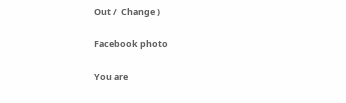Out /  Change )

Facebook photo

You are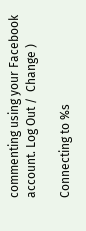commenting using your Facebook account. Log Out /  Change )

Connecting to %s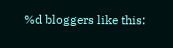%d bloggers like this: